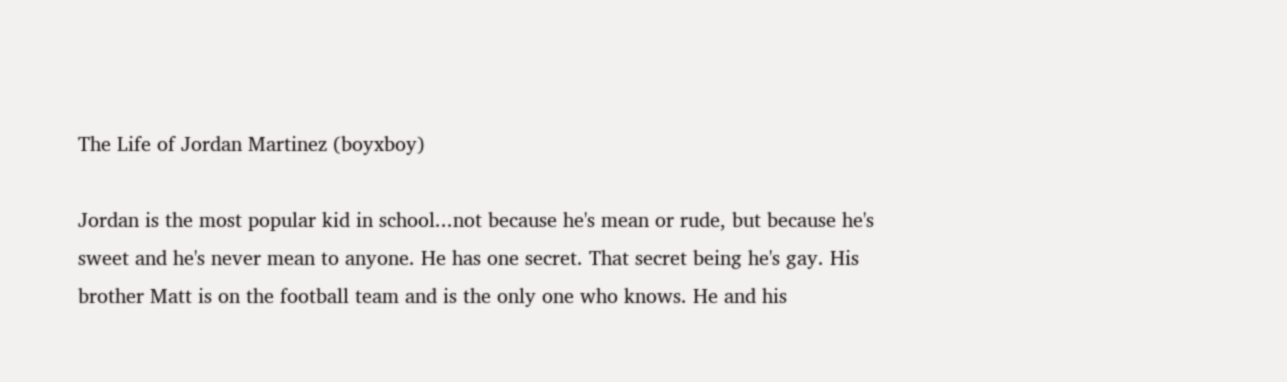The Life of Jordan Martinez (boyxboy)

Jordan is the most popular kid in school...not because he's mean or rude, but because he's sweet and he's never mean to anyone. He has one secret. That secret being he's gay. His brother Matt is on the football team and is the only one who knows. He and his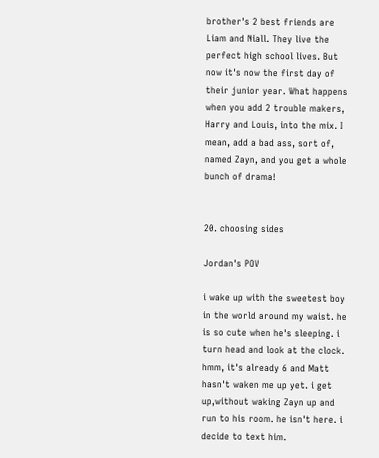brother's 2 best friends are Liam and Niall. They live the perfect high school lives. But now it's now the first day of their junior year. What happens when you add 2 trouble makers, Harry and Louis, into the mix. I mean, add a bad ass, sort of, named Zayn, and you get a whole bunch of drama!


20. choosing sides

Jordan's POV

i wake up with the sweetest boy in the world around my waist. he is so cute when he's sleeping. i turn head and look at the clock. hmm, it's already 6 and Matt hasn't waken me up yet. i get up,without waking Zayn up and run to his room. he isn't here. i decide to text him.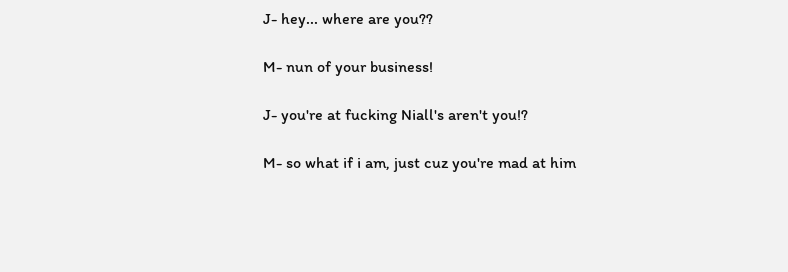J- hey... where are you??

M- nun of your business!

J- you're at fucking Niall's aren't you!?

M- so what if i am, just cuz you're mad at him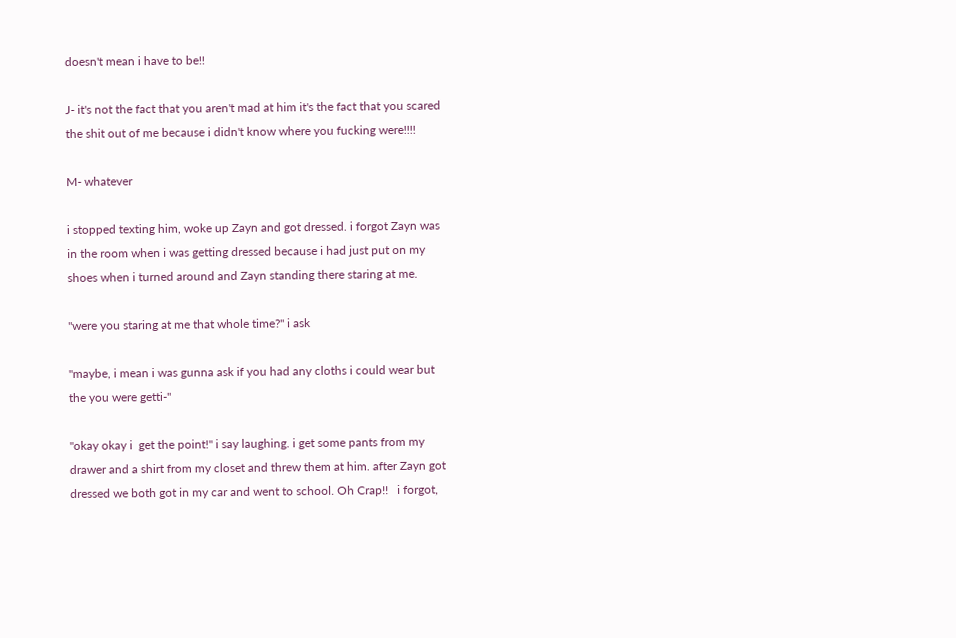doesn't mean i have to be!!

J- it's not the fact that you aren't mad at him it's the fact that you scared the shit out of me because i didn't know where you fucking were!!!!

M- whatever

i stopped texting him, woke up Zayn and got dressed. i forgot Zayn was in the room when i was getting dressed because i had just put on my shoes when i turned around and Zayn standing there staring at me.

"were you staring at me that whole time?" i ask

"maybe, i mean i was gunna ask if you had any cloths i could wear but the you were getti-"

"okay okay i  get the point!" i say laughing. i get some pants from my drawer and a shirt from my closet and threw them at him. after Zayn got dressed we both got in my car and went to school. Oh Crap!!   i forgot,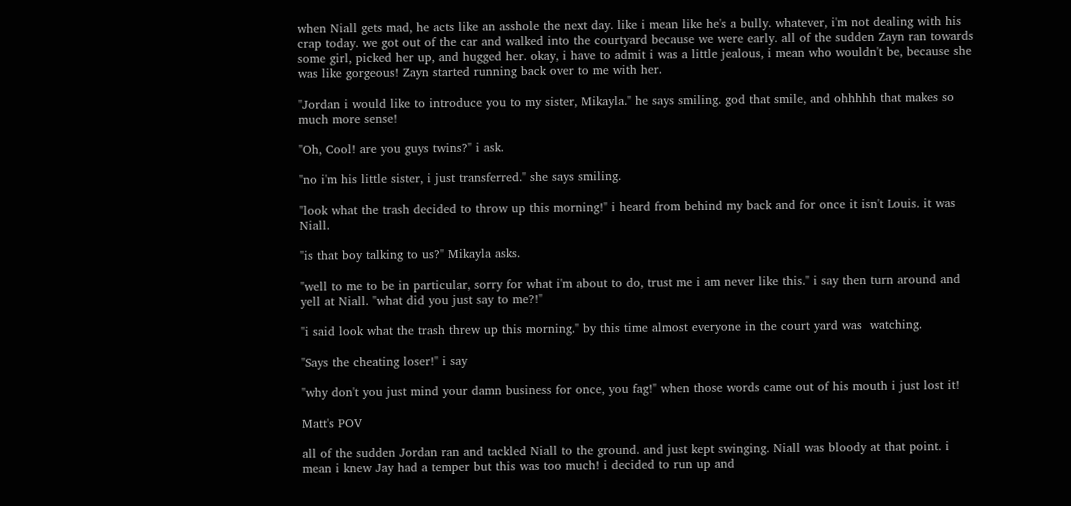when Niall gets mad, he acts like an asshole the next day. like i mean like he's a bully. whatever, i'm not dealing with his crap today. we got out of the car and walked into the courtyard because we were early. all of the sudden Zayn ran towards some girl, picked her up, and hugged her. okay, i have to admit i was a little jealous, i mean who wouldn't be, because she was like gorgeous! Zayn started running back over to me with her.

"Jordan i would like to introduce you to my sister, Mikayla." he says smiling. god that smile, and ohhhhh that makes so much more sense!

"Oh, Cool! are you guys twins?" i ask.

"no i'm his little sister, i just transferred." she says smiling.

"look what the trash decided to throw up this morning!" i heard from behind my back and for once it isn't Louis. it was Niall.

"is that boy talking to us?" Mikayla asks.

"well to me to be in particular, sorry for what i'm about to do, trust me i am never like this." i say then turn around and yell at Niall. "what did you just say to me?!"

"i said look what the trash threw up this morning." by this time almost everyone in the court yard was  watching.

"Says the cheating loser!" i say

"why don't you just mind your damn business for once, you fag!" when those words came out of his mouth i just lost it!

Matt's POV

all of the sudden Jordan ran and tackled Niall to the ground. and just kept swinging. Niall was bloody at that point. i mean i knew Jay had a temper but this was too much! i decided to run up and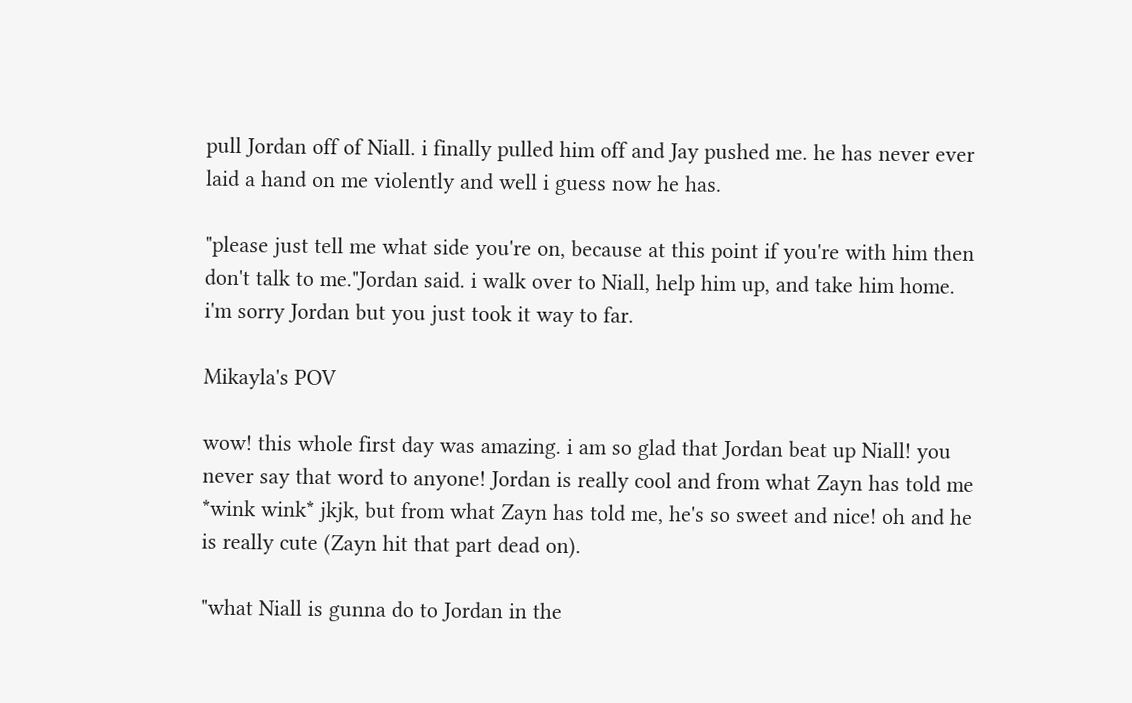pull Jordan off of Niall. i finally pulled him off and Jay pushed me. he has never ever laid a hand on me violently and well i guess now he has.

"please just tell me what side you're on, because at this point if you're with him then don't talk to me."Jordan said. i walk over to Niall, help him up, and take him home. i'm sorry Jordan but you just took it way to far.

Mikayla's POV

wow! this whole first day was amazing. i am so glad that Jordan beat up Niall! you never say that word to anyone! Jordan is really cool and from what Zayn has told me *wink wink* jkjk, but from what Zayn has told me, he's so sweet and nice! oh and he is really cute (Zayn hit that part dead on).

"what Niall is gunna do to Jordan in the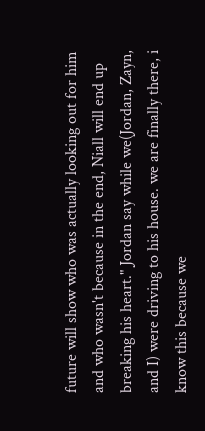future will show who was actually looking out for him and who wasn't because in the end, Niall will end up breaking his heart." Jordan say while we(Jordan, Zayn, and I) were driving to his house. we are finally there, i know this because we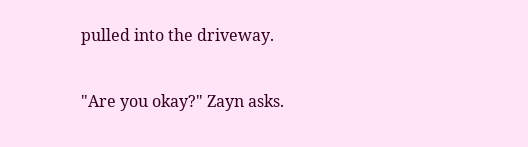pulled into the driveway.

"Are you okay?" Zayn asks.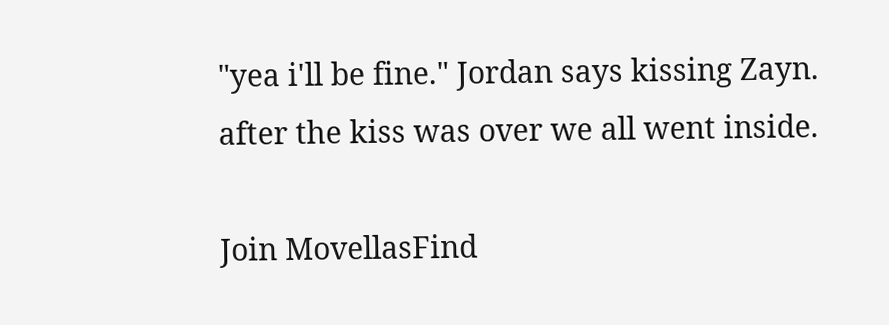"yea i'll be fine." Jordan says kissing Zayn. after the kiss was over we all went inside.

Join MovellasFind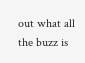out what all the buzz is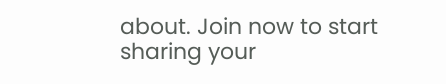about. Join now to start sharing your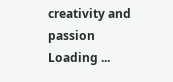creativity and passion
Loading ...